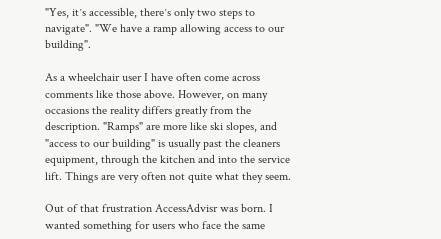"Yes, itʼs accessible, thereʼs only two steps to navigate". "We have a ramp allowing access to our building".

As a wheelchair user I have often come across comments like those above. However, on many occasions the reality differs greatly from the description. "Ramps" are more like ski slopes, and "access to our building" is usually past the cleaners equipment, through the kitchen and into the service lift. Things are very often not quite what they seem.

Out of that frustration AccessAdvisr was born. I wanted something for users who face the same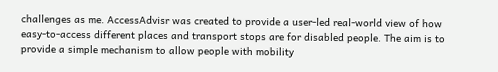challenges as me. AccessAdvisr was created to provide a user-led real-world view of how easy-to-access different places and transport stops are for disabled people. The aim is to provide a simple mechanism to allow people with mobility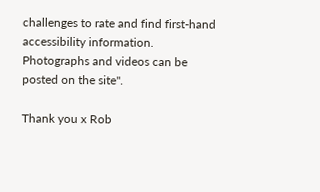challenges to rate and find first-hand accessibility information. Photographs and videos can be posted on the site".

Thank you x Rob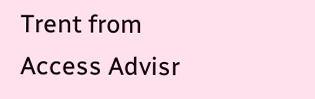Trent from Access Advisr